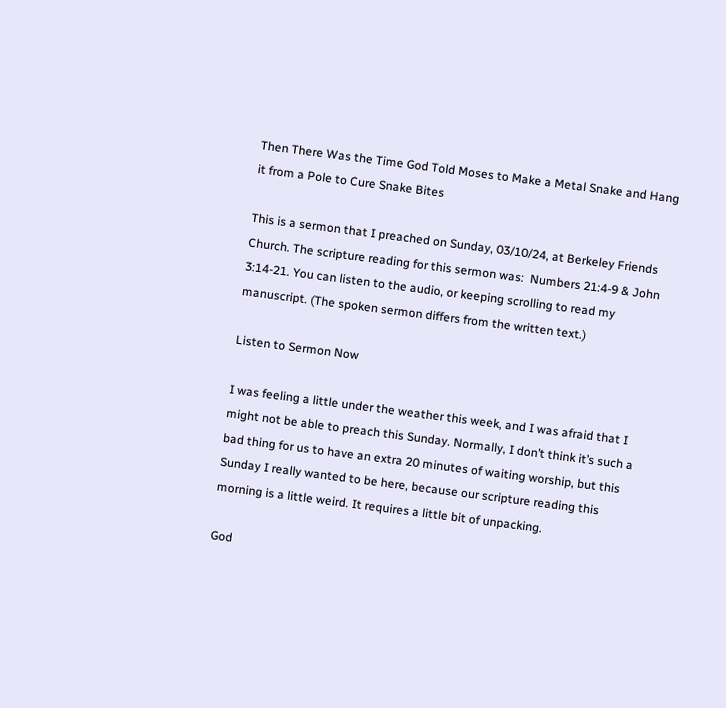Then There Was the Time God Told Moses to Make a Metal Snake and Hang it from a Pole to Cure Snake Bites

This is a sermon that I preached on Sunday, 03/10/24, at Berkeley Friends Church. The scripture reading for this sermon was:  Numbers 21:4-9 & John 3:14-21. You can listen to the audio, or keeping scrolling to read my manuscript. (The spoken sermon differs from the written text.)

Listen to Sermon Now

I was feeling a little under the weather this week, and I was afraid that I might not be able to preach this Sunday. Normally, I don’t think it’s such a bad thing for us to have an extra 20 minutes of waiting worship, but this Sunday I really wanted to be here, because our scripture reading this morning is a little weird. It requires a little bit of unpacking.

God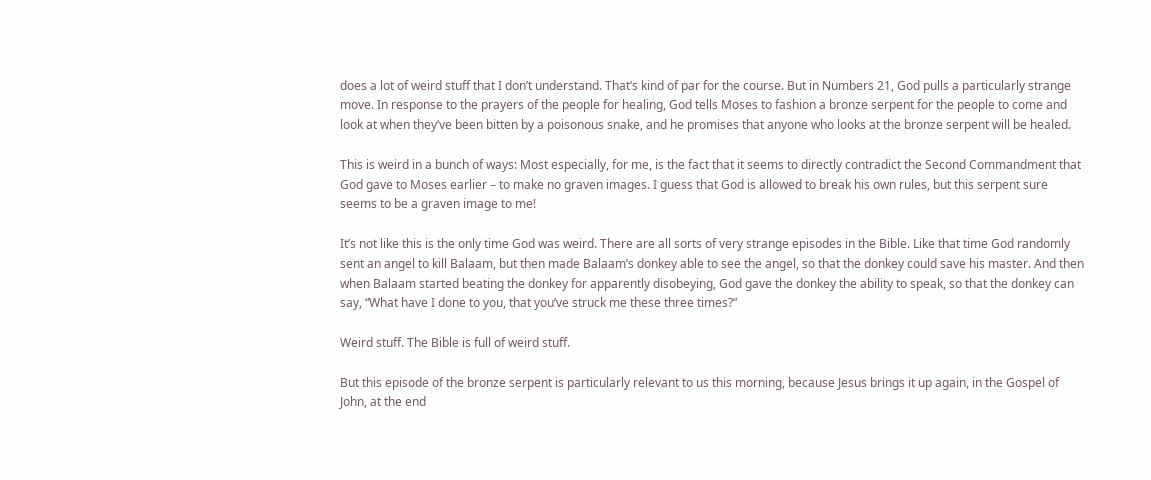does a lot of weird stuff that I don’t understand. That’s kind of par for the course. But in Numbers 21, God pulls a particularly strange move. In response to the prayers of the people for healing, God tells Moses to fashion a bronze serpent for the people to come and look at when they’ve been bitten by a poisonous snake, and he promises that anyone who looks at the bronze serpent will be healed.

This is weird in a bunch of ways: Most especially, for me, is the fact that it seems to directly contradict the Second Commandment that God gave to Moses earlier – to make no graven images. I guess that God is allowed to break his own rules, but this serpent sure seems to be a graven image to me!

It’s not like this is the only time God was weird. There are all sorts of very strange episodes in the Bible. Like that time God randomly sent an angel to kill Balaam, but then made Balaam’s donkey able to see the angel, so that the donkey could save his master. And then when Balaam started beating the donkey for apparently disobeying, God gave the donkey the ability to speak, so that the donkey can say, “What have I done to you, that you’ve struck me these three times?”

Weird stuff. The Bible is full of weird stuff.

But this episode of the bronze serpent is particularly relevant to us this morning, because Jesus brings it up again, in the Gospel of John, at the end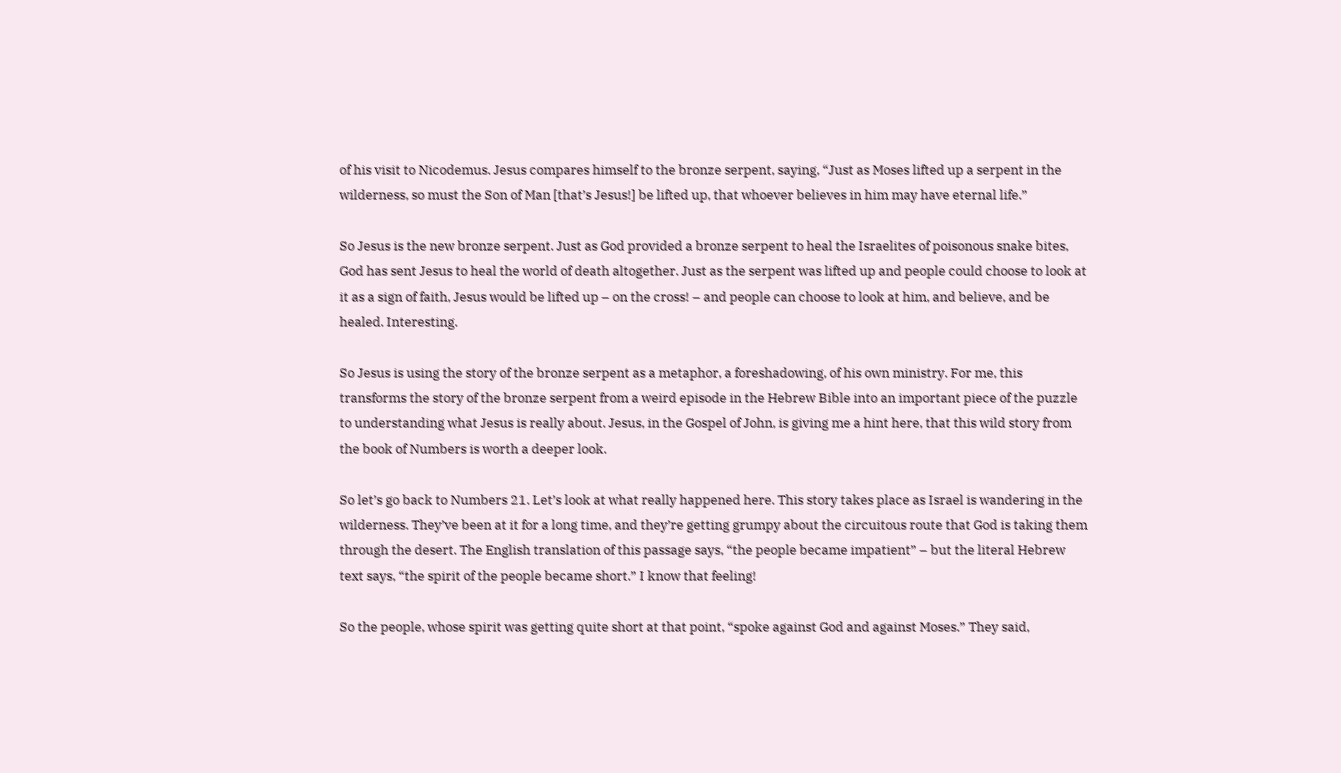of his visit to Nicodemus. Jesus compares himself to the bronze serpent, saying, “Just as Moses lifted up a serpent in the wilderness, so must the Son of Man [that’s Jesus!] be lifted up, that whoever believes in him may have eternal life.”

So Jesus is the new bronze serpent. Just as God provided a bronze serpent to heal the Israelites of poisonous snake bites, God has sent Jesus to heal the world of death altogether. Just as the serpent was lifted up and people could choose to look at it as a sign of faith, Jesus would be lifted up – on the cross! – and people can choose to look at him, and believe, and be healed. Interesting.

So Jesus is using the story of the bronze serpent as a metaphor, a foreshadowing, of his own ministry. For me, this transforms the story of the bronze serpent from a weird episode in the Hebrew Bible into an important piece of the puzzle to understanding what Jesus is really about. Jesus, in the Gospel of John, is giving me a hint here, that this wild story from the book of Numbers is worth a deeper look.

So let’s go back to Numbers 21. Let’s look at what really happened here. This story takes place as Israel is wandering in the wilderness. They’ve been at it for a long time, and they’re getting grumpy about the circuitous route that God is taking them through the desert. The English translation of this passage says, “the people became impatient” – but the literal Hebrew text says, “the spirit of the people became short.” I know that feeling!

So the people, whose spirit was getting quite short at that point, “spoke against God and against Moses.” They said,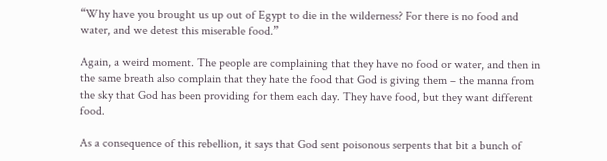“Why have you brought us up out of Egypt to die in the wilderness? For there is no food and water, and we detest this miserable food.”

Again, a weird moment. The people are complaining that they have no food or water, and then in the same breath also complain that they hate the food that God is giving them – the manna from the sky that God has been providing for them each day. They have food, but they want different food.

As a consequence of this rebellion, it says that God sent poisonous serpents that bit a bunch of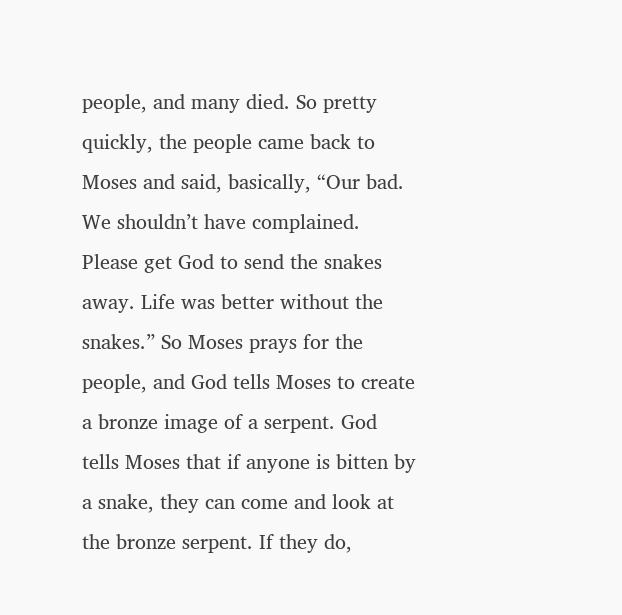people, and many died. So pretty quickly, the people came back to Moses and said, basically, “Our bad. We shouldn’t have complained. Please get God to send the snakes away. Life was better without the snakes.” So Moses prays for the people, and God tells Moses to create a bronze image of a serpent. God tells Moses that if anyone is bitten by a snake, they can come and look at the bronze serpent. If they do,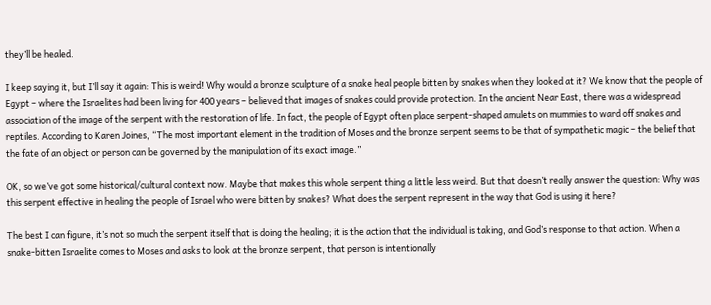they’ll be healed.

I keep saying it, but I’ll say it again: This is weird! Why would a bronze sculpture of a snake heal people bitten by snakes when they looked at it? We know that the people of Egypt – where the Israelites had been living for 400 years – believed that images of snakes could provide protection. In the ancient Near East, there was a widespread association of the image of the serpent with the restoration of life. In fact, the people of Egypt often place serpent-shaped amulets on mummies to ward off snakes and reptiles. According to Karen Joines, “The most important element in the tradition of Moses and the bronze serpent seems to be that of sympathetic magic – the belief that the fate of an object or person can be governed by the manipulation of its exact image.”

OK, so we’ve got some historical/cultural context now. Maybe that makes this whole serpent thing a little less weird. But that doesn’t really answer the question: Why was this serpent effective in healing the people of Israel who were bitten by snakes? What does the serpent represent in the way that God is using it here?

The best I can figure, it’s not so much the serpent itself that is doing the healing; it is the action that the individual is taking, and God’s response to that action. When a snake-bitten Israelite comes to Moses and asks to look at the bronze serpent, that person is intentionally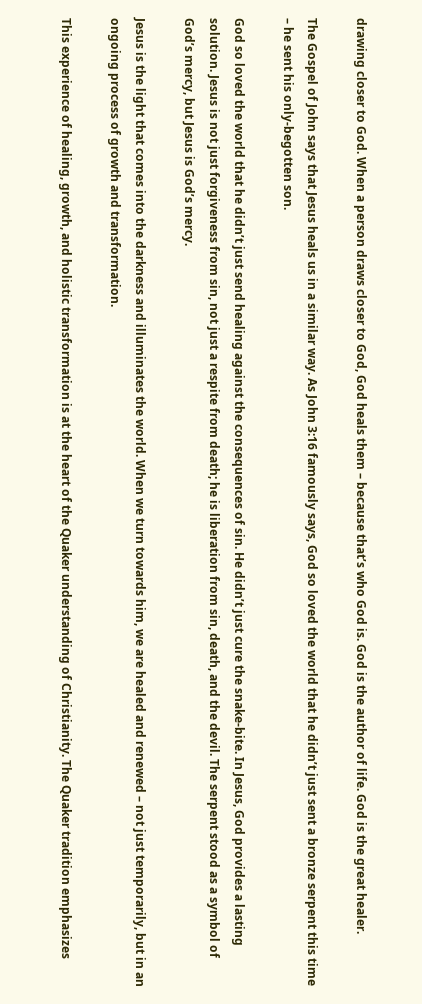drawing closer to God. When a person draws closer to God, God heals them – because that’s who God is. God is the author of life. God is the great healer.

The Gospel of John says that Jesus heals us in a similar way. As John 3:16 famously says, God so loved the world that he didn’t just sent a bronze serpent this time – he sent his only-begotten son.

God so loved the world that he didn’t just send healing against the consequences of sin. He didn’t just cure the snake-bite. In Jesus, God provides a lasting solution. Jesus is not just forgiveness from sin, not just a respite from death; he is liberation from sin, death, and the devil. The serpent stood as a symbol of God’s mercy, but Jesus is God’s mercy.

Jesus is the light that comes into the darkness and illuminates the world. When we turn towards him, we are healed and renewed – not just temporarily, but in an ongoing process of growth and transformation.

This experience of healing, growth, and holistic transformation is at the heart of the Quaker understanding of Christianity. The Quaker tradition emphasizes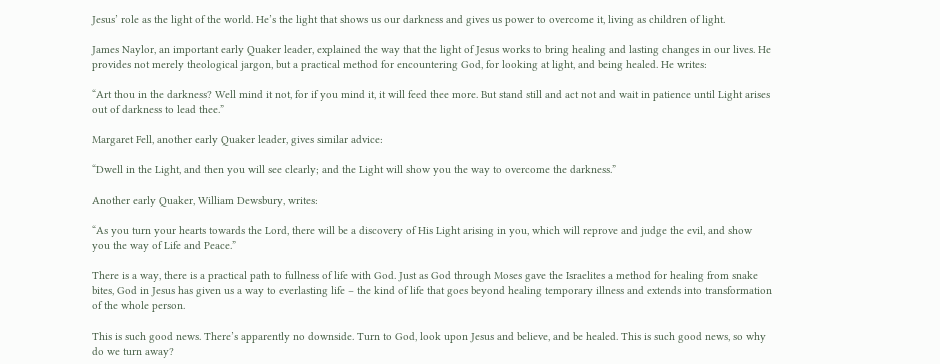Jesus’ role as the light of the world. He’s the light that shows us our darkness and gives us power to overcome it, living as children of light.

James Naylor, an important early Quaker leader, explained the way that the light of Jesus works to bring healing and lasting changes in our lives. He provides not merely theological jargon, but a practical method for encountering God, for looking at light, and being healed. He writes:

“Art thou in the darkness? Well mind it not, for if you mind it, it will feed thee more. But stand still and act not and wait in patience until Light arises out of darkness to lead thee.”

Margaret Fell, another early Quaker leader, gives similar advice:

“Dwell in the Light, and then you will see clearly; and the Light will show you the way to overcome the darkness.”

Another early Quaker, William Dewsbury, writes:

“As you turn your hearts towards the Lord, there will be a discovery of His Light arising in you, which will reprove and judge the evil, and show you the way of Life and Peace.”

There is a way, there is a practical path to fullness of life with God. Just as God through Moses gave the Israelites a method for healing from snake bites, God in Jesus has given us a way to everlasting life – the kind of life that goes beyond healing temporary illness and extends into transformation of the whole person.

This is such good news. There’s apparently no downside. Turn to God, look upon Jesus and believe, and be healed. This is such good news, so why do we turn away?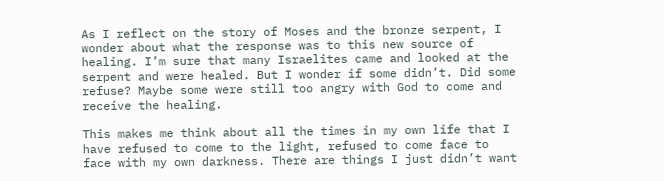As I reflect on the story of Moses and the bronze serpent, I wonder about what the response was to this new source of healing. I’m sure that many Israelites came and looked at the serpent and were healed. But I wonder if some didn’t. Did some refuse? Maybe some were still too angry with God to come and receive the healing.

This makes me think about all the times in my own life that I have refused to come to the light, refused to come face to face with my own darkness. There are things I just didn’t want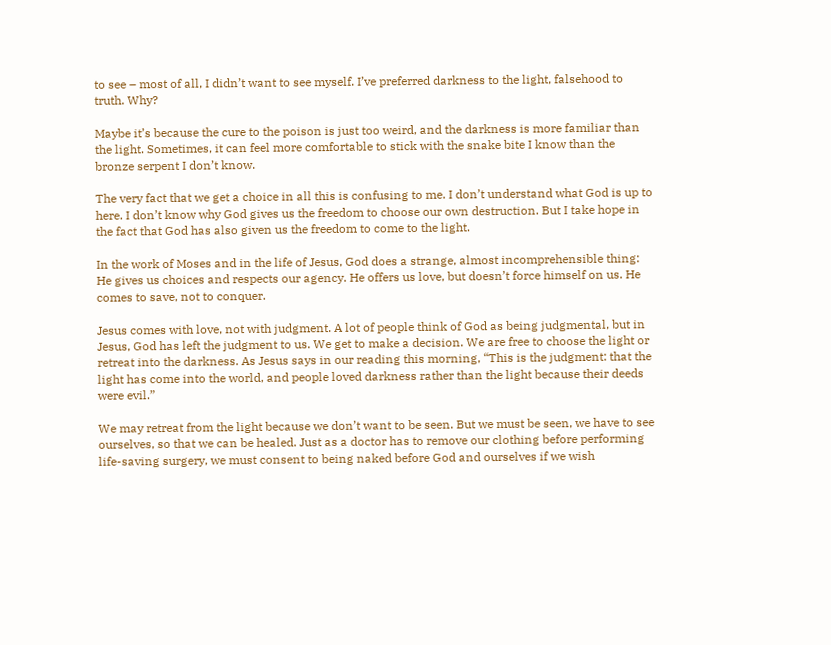to see – most of all, I didn’t want to see myself. I’ve preferred darkness to the light, falsehood to truth. Why?

Maybe it’s because the cure to the poison is just too weird, and the darkness is more familiar than the light. Sometimes, it can feel more comfortable to stick with the snake bite I know than the bronze serpent I don’t know.

The very fact that we get a choice in all this is confusing to me. I don’t understand what God is up to here. I don’t know why God gives us the freedom to choose our own destruction. But I take hope in the fact that God has also given us the freedom to come to the light.

In the work of Moses and in the life of Jesus, God does a strange, almost incomprehensible thing: He gives us choices and respects our agency. He offers us love, but doesn’t force himself on us. He comes to save, not to conquer.

Jesus comes with love, not with judgment. A lot of people think of God as being judgmental, but in Jesus, God has left the judgment to us. We get to make a decision. We are free to choose the light or retreat into the darkness. As Jesus says in our reading this morning, “This is the judgment: that the light has come into the world, and people loved darkness rather than the light because their deeds were evil.”

We may retreat from the light because we don’t want to be seen. But we must be seen, we have to see ourselves, so that we can be healed. Just as a doctor has to remove our clothing before performing life-saving surgery, we must consent to being naked before God and ourselves if we wish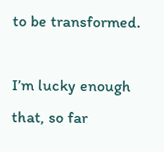to be transformed.

I’m lucky enough that, so far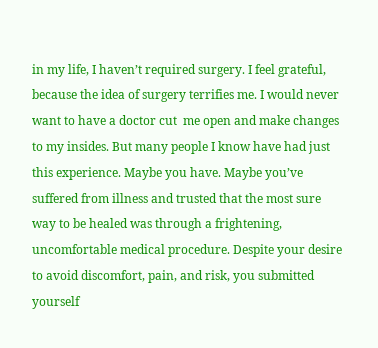in my life, I haven’t required surgery. I feel grateful, because the idea of surgery terrifies me. I would never want to have a doctor cut  me open and make changes to my insides. But many people I know have had just this experience. Maybe you have. Maybe you’ve suffered from illness and trusted that the most sure way to be healed was through a frightening, uncomfortable medical procedure. Despite your desire to avoid discomfort, pain, and risk, you submitted yourself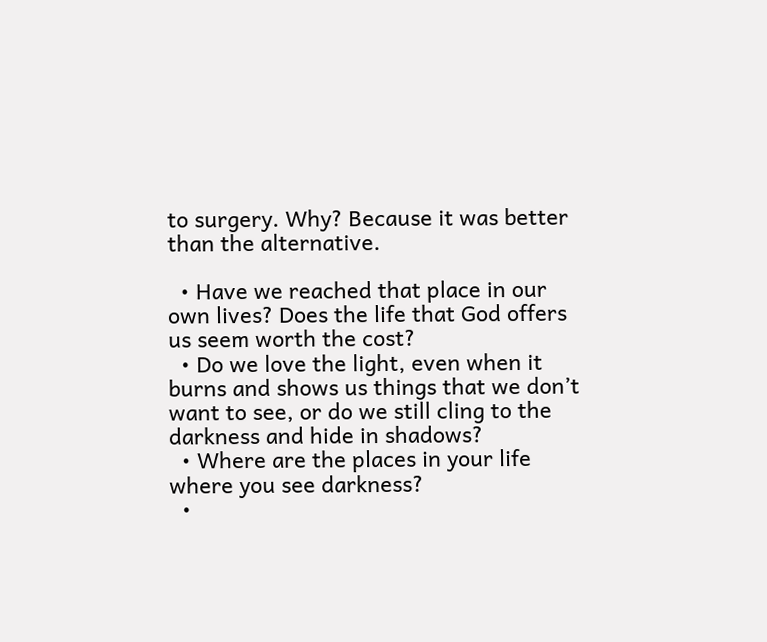to surgery. Why? Because it was better than the alternative.

  • Have we reached that place in our own lives? Does the life that God offers us seem worth the cost?
  • Do we love the light, even when it burns and shows us things that we don’t want to see, or do we still cling to the darkness and hide in shadows?
  • Where are the places in your life where you see darkness?
  •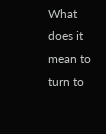What does it mean to turn to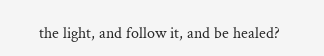the light, and follow it, and be healed?